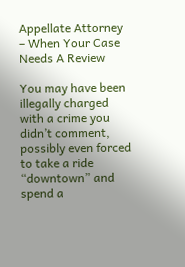Appellate Attorney – When Your Case Needs A Review

You may have been illegally charged with a crime you didn’t comment, possibly even forced to take a ride “downtown” and spend a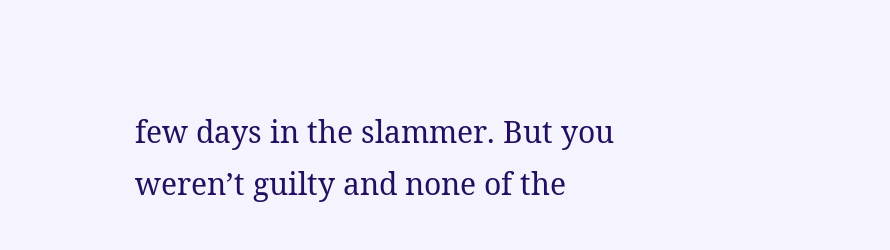few days in the slammer. But you weren’t guilty and none of the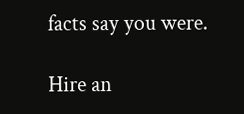facts say you were.

Hire an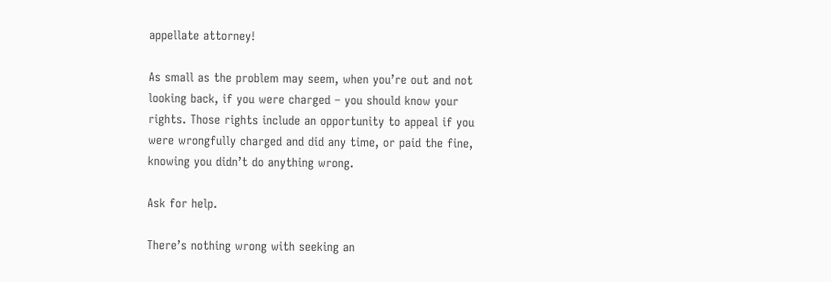appellate attorney!

As small as the problem may seem, when you’re out and not looking back, if you were charged – you should know your rights. Those rights include an opportunity to appeal if you were wrongfully charged and did any time, or paid the fine, knowing you didn’t do anything wrong.

Ask for help.

There’s nothing wrong with seeking an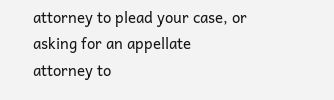attorney to plead your case, or asking for an appellate attorney to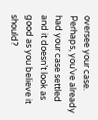oversee your case. Perhaps, you’ve already had your case settled and it doesn’t look as good as you believe it should?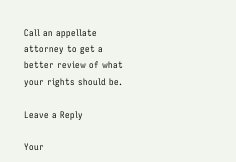Call an appellate attorney to get a better review of what your rights should be.

Leave a Reply

Your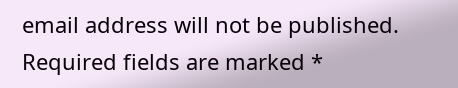email address will not be published. Required fields are marked *